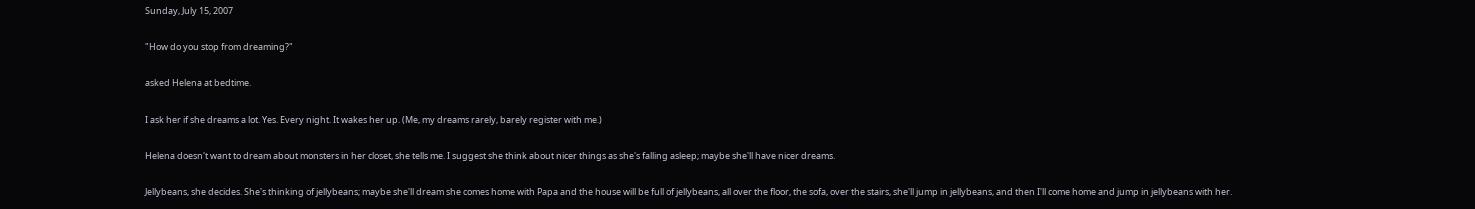Sunday, July 15, 2007

"How do you stop from dreaming?"

asked Helena at bedtime.

I ask her if she dreams a lot. Yes. Every night. It wakes her up. (Me, my dreams rarely, barely register with me.)

Helena doesn't want to dream about monsters in her closet, she tells me. I suggest she think about nicer things as she's falling asleep; maybe she'll have nicer dreams.

Jellybeans, she decides. She's thinking of jellybeans; maybe she'll dream she comes home with Papa and the house will be full of jellybeans, all over the floor, the sofa, over the stairs, she'll jump in jellybeans, and then I'll come home and jump in jellybeans with her.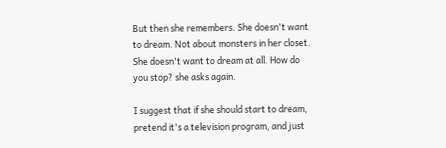But then she remembers. She doesn't want to dream. Not about monsters in her closet. She doesn't want to dream at all. How do you stop? she asks again.

I suggest that if she should start to dream, pretend it's a television program, and just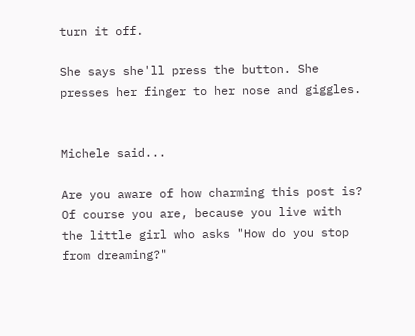turn it off.

She says she'll press the button. She presses her finger to her nose and giggles.


Michele said...

Are you aware of how charming this post is? Of course you are, because you live with the little girl who asks "How do you stop from dreaming?"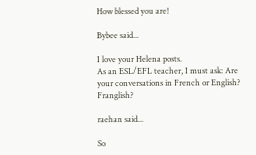How blessed you are!

Bybee said...

I love your Helena posts.
As an ESL/EFL teacher, I must ask: Are your conversations in French or English? Franglish?

raehan said...

So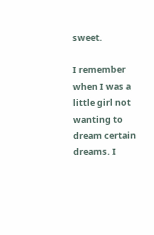sweet.

I remember when I was a little girl not wanting to dream certain dreams. I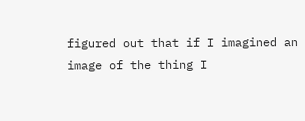figured out that if I imagined an image of the thing I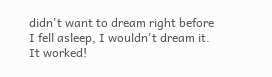didn't want to dream right before I fell asleep, I wouldn't dream it. It worked!